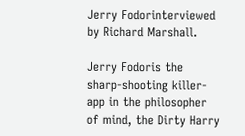Jerry Fodorinterviewed by Richard Marshall.

Jerry Fodoris the sharp-shooting killer-app in the philosopher of mind, the Dirty Harry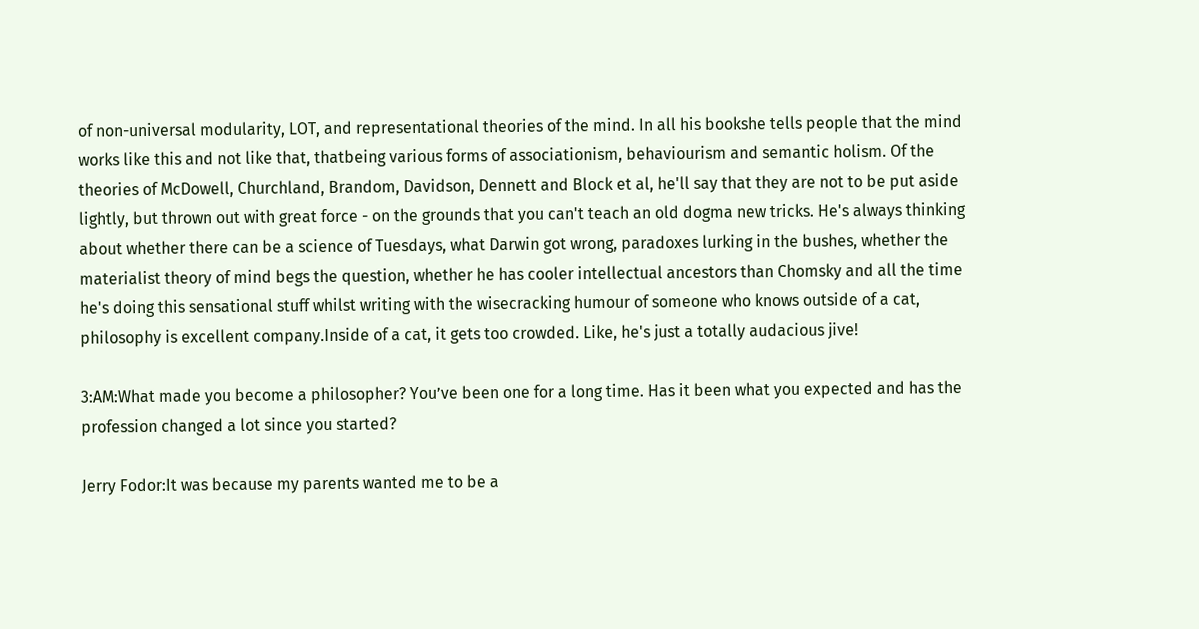of non-universal modularity, LOT, and representational theories of the mind. In all his bookshe tells people that the mind works like this and not like that, thatbeing various forms of associationism, behaviourism and semantic holism. Of the theories of McDowell, Churchland, Brandom, Davidson, Dennett and Block et al, he'll say that they are not to be put aside lightly, but thrown out with great force - on the grounds that you can't teach an old dogma new tricks. He's always thinking about whether there can be a science of Tuesdays, what Darwin got wrong, paradoxes lurking in the bushes, whether the materialist theory of mind begs the question, whether he has cooler intellectual ancestors than Chomsky and all the time he's doing this sensational stuff whilst writing with the wisecracking humour of someone who knows outside of a cat, philosophy is excellent company.Inside of a cat, it gets too crowded. Like, he's just a totally audacious jive!

3:AM:What made you become a philosopher? You’ve been one for a long time. Has it been what you expected and has the profession changed a lot since you started?

Jerry Fodor:It was because my parents wanted me to be a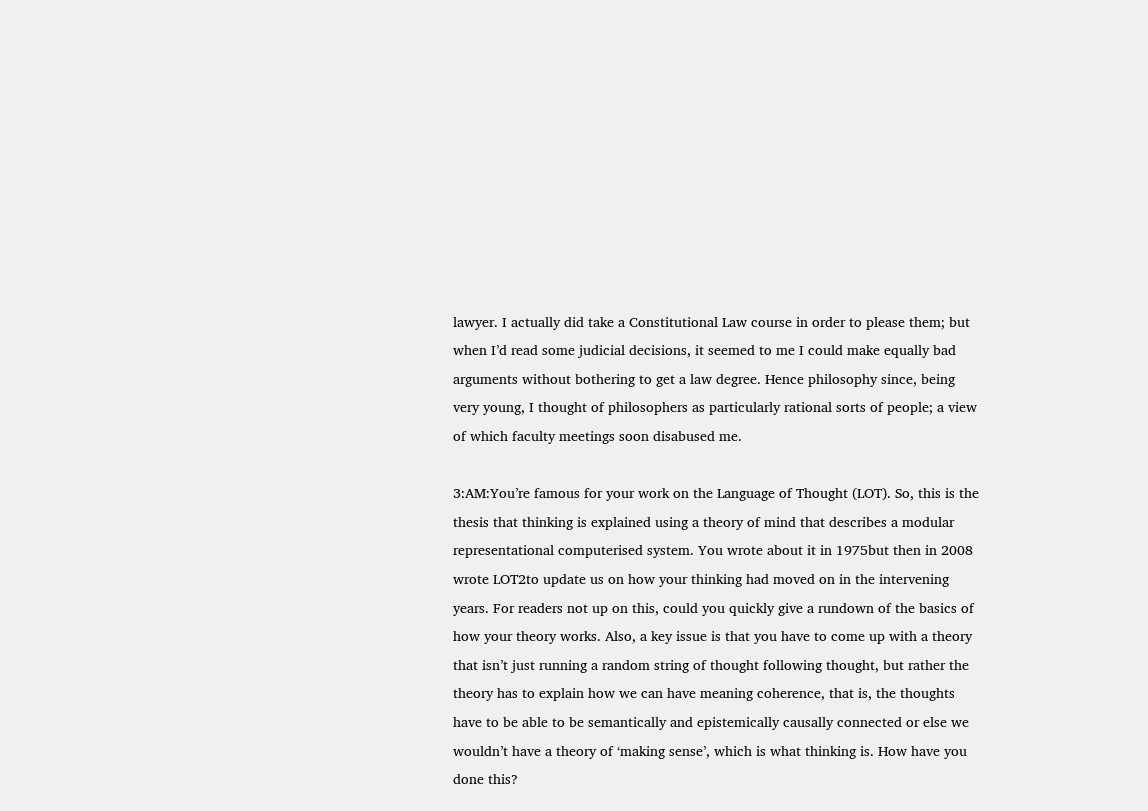lawyer. I actually did take a Constitutional Law course in order to please them; but when I’d read some judicial decisions, it seemed to me I could make equally bad arguments without bothering to get a law degree. Hence philosophy since, being very young, I thought of philosophers as particularly rational sorts of people; a view of which faculty meetings soon disabused me.

3:AM:You’re famous for your work on the Language of Thought (LOT). So, this is the thesis that thinking is explained using a theory of mind that describes a modular representational computerised system. You wrote about it in 1975but then in 2008 wrote LOT2to update us on how your thinking had moved on in the intervening years. For readers not up on this, could you quickly give a rundown of the basics of how your theory works. Also, a key issue is that you have to come up with a theory that isn’t just running a random string of thought following thought, but rather the theory has to explain how we can have meaning coherence, that is, the thoughts have to be able to be semantically and epistemically causally connected or else we wouldn’t have a theory of ‘making sense’, which is what thinking is. How have you done this?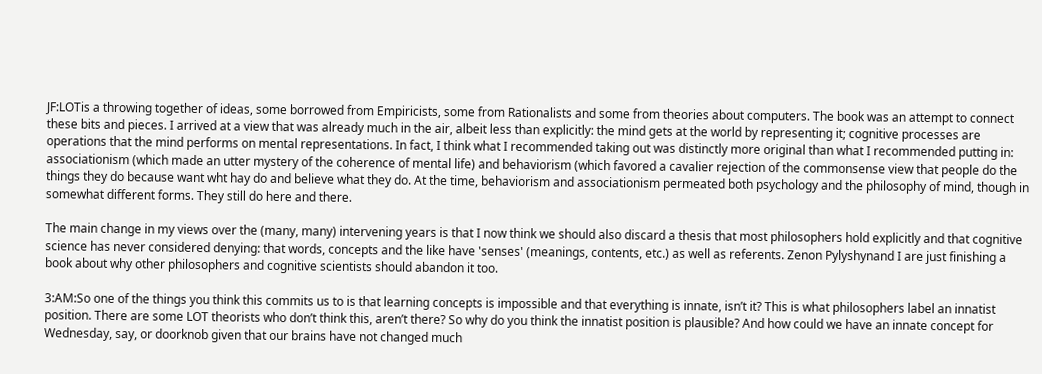JF:LOTis a throwing together of ideas, some borrowed from Empiricists, some from Rationalists and some from theories about computers. The book was an attempt to connect these bits and pieces. I arrived at a view that was already much in the air, albeit less than explicitly: the mind gets at the world by representing it; cognitive processes are operations that the mind performs on mental representations. In fact, I think what I recommended taking out was distinctly more original than what I recommended putting in: associationism (which made an utter mystery of the coherence of mental life) and behaviorism (which favored a cavalier rejection of the commonsense view that people do the things they do because want wht hay do and believe what they do. At the time, behaviorism and associationism permeated both psychology and the philosophy of mind, though in somewhat different forms. They still do here and there.

The main change in my views over the (many, many) intervening years is that I now think we should also discard a thesis that most philosophers hold explicitly and that cognitive science has never considered denying: that words, concepts and the like have 'senses' (meanings, contents, etc.) as well as referents. Zenon Pylyshynand I are just finishing a book about why other philosophers and cognitive scientists should abandon it too.

3:AM:So one of the things you think this commits us to is that learning concepts is impossible and that everything is innate, isn’t it? This is what philosophers label an innatist position. There are some LOT theorists who don’t think this, aren’t there? So why do you think the innatist position is plausible? And how could we have an innate concept for Wednesday, say, or doorknob given that our brains have not changed much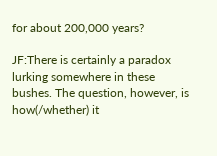for about 200,000 years?

JF:There is certainly a paradox lurking somewhere in these bushes. The question, however, is how(/whether) it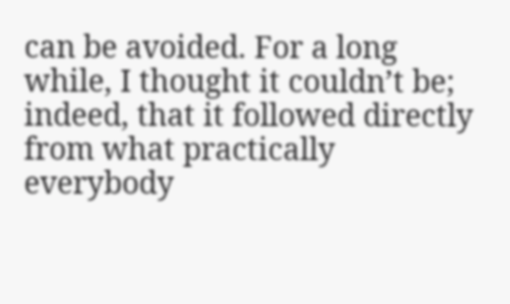can be avoided. For a long while, I thought it couldn’t be; indeed, that it followed directly from what practically everybody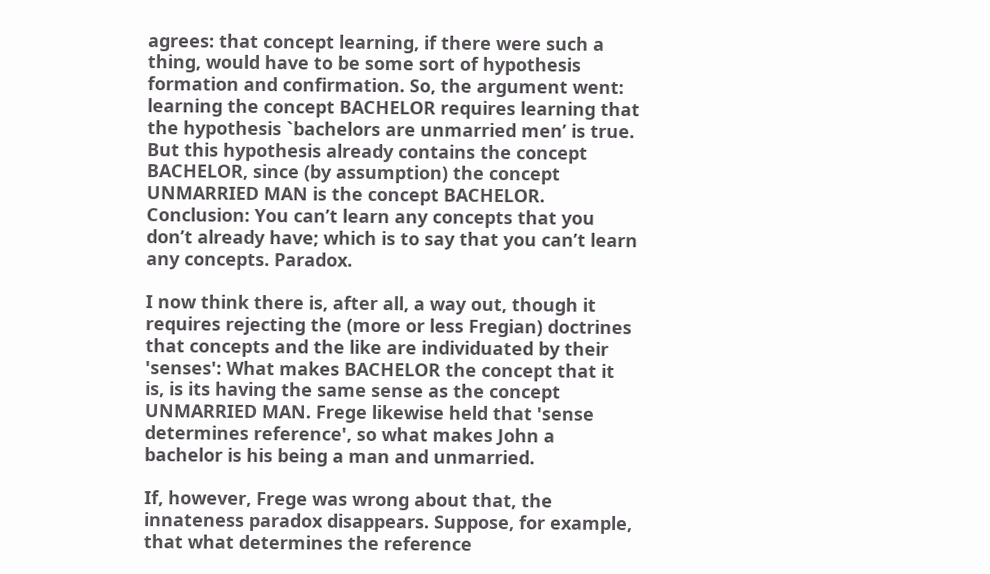agrees: that concept learning, if there were such a thing, would have to be some sort of hypothesis formation and confirmation. So, the argument went: learning the concept BACHELOR requires learning that the hypothesis `bachelors are unmarried men’ is true. But this hypothesis already contains the concept BACHELOR, since (by assumption) the concept UNMARRIED MAN is the concept BACHELOR. Conclusion: You can’t learn any concepts that you don’t already have; which is to say that you can’t learn any concepts. Paradox.

I now think there is, after all, a way out, though it requires rejecting the (more or less Fregian) doctrines that concepts and the like are individuated by their 'senses': What makes BACHELOR the concept that it is, is its having the same sense as the concept UNMARRIED MAN. Frege likewise held that 'sense determines reference', so what makes John a bachelor is his being a man and unmarried.

If, however, Frege was wrong about that, the innateness paradox disappears. Suppose, for example, that what determines the reference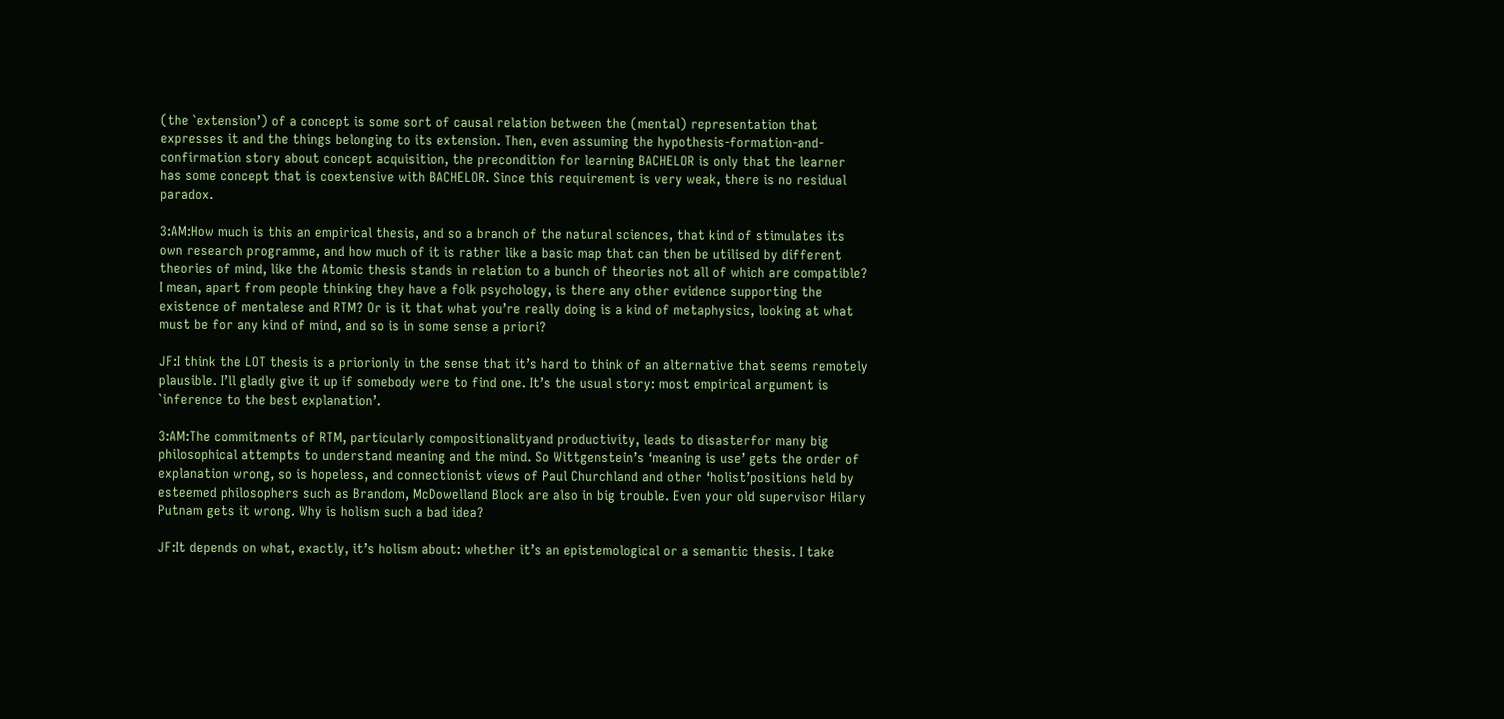(the `extension’) of a concept is some sort of causal relation between the (mental) representation that expresses it and the things belonging to its extension. Then, even assuming the hypothesis-formation-and-confirmation story about concept acquisition, the precondition for learning BACHELOR is only that the learner has some concept that is coextensive with BACHELOR. Since this requirement is very weak, there is no residual paradox.

3:AM:How much is this an empirical thesis, and so a branch of the natural sciences, that kind of stimulates its own research programme, and how much of it is rather like a basic map that can then be utilised by different theories of mind, like the Atomic thesis stands in relation to a bunch of theories not all of which are compatible? I mean, apart from people thinking they have a folk psychology, is there any other evidence supporting the existence of mentalese and RTM? Or is it that what you’re really doing is a kind of metaphysics, looking at what must be for any kind of mind, and so is in some sense a priori?

JF:I think the LOT thesis is a priorionly in the sense that it’s hard to think of an alternative that seems remotely plausible. I’ll gladly give it up if somebody were to find one. It’s the usual story: most empirical argument is `inference to the best explanation’.

3:AM:The commitments of RTM, particularly compositionalityand productivity, leads to disasterfor many big philosophical attempts to understand meaning and the mind. So Wittgenstein’s ‘meaning is use’ gets the order of explanation wrong, so is hopeless, and connectionist views of Paul Churchland and other ‘holist’positions held by esteemed philosophers such as Brandom, McDowelland Block are also in big trouble. Even your old supervisor Hilary Putnam gets it wrong. Why is holism such a bad idea?

JF:It depends on what, exactly, it’s holism about: whether it’s an epistemological or a semantic thesis. I take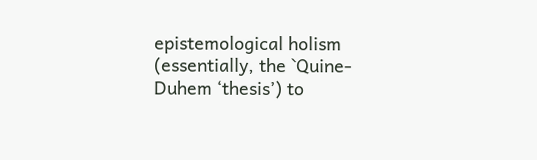epistemological holism (essentially, the `Quine-Duhem ‘thesis’) to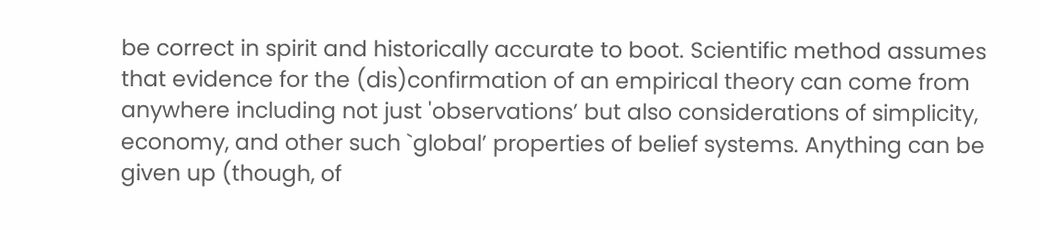be correct in spirit and historically accurate to boot. Scientific method assumes that evidence for the (dis)confirmation of an empirical theory can come from anywhere including not just 'observations’ but also considerations of simplicity, economy, and other such `global’ properties of belief systems. Anything can be given up (though, of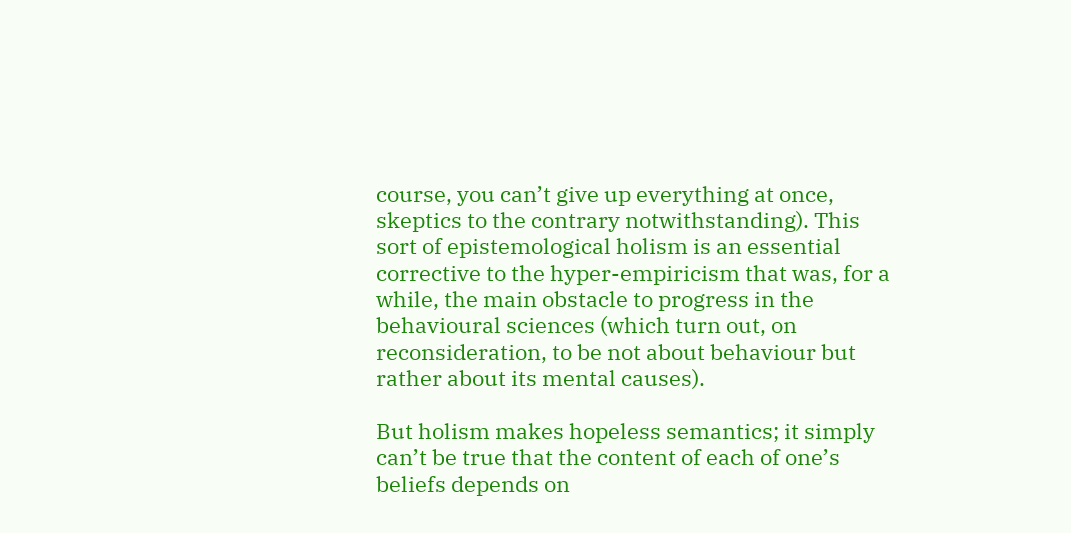course, you can’t give up everything at once, skeptics to the contrary notwithstanding). This sort of epistemological holism is an essential corrective to the hyper-empiricism that was, for a while, the main obstacle to progress in the behavioural sciences (which turn out, on reconsideration, to be not about behaviour but rather about its mental causes).

But holism makes hopeless semantics; it simply can’t be true that the content of each of one’s beliefs depends on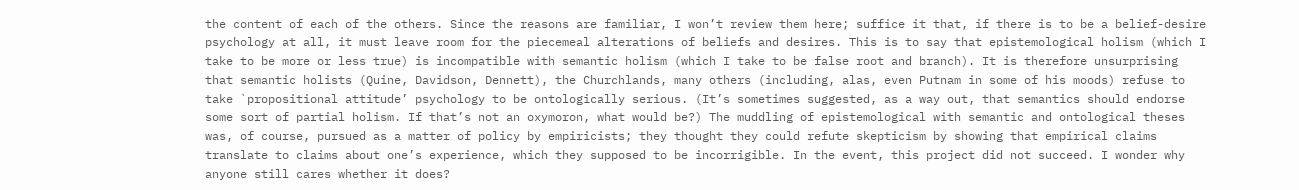the content of each of the others. Since the reasons are familiar, I won’t review them here; suffice it that, if there is to be a belief-desire psychology at all, it must leave room for the piecemeal alterations of beliefs and desires. This is to say that epistemological holism (which I take to be more or less true) is incompatible with semantic holism (which I take to be false root and branch). It is therefore unsurprising that semantic holists (Quine, Davidson, Dennett), the Churchlands, many others (including, alas, even Putnam in some of his moods) refuse to take `propositional attitude’ psychology to be ontologically serious. (It’s sometimes suggested, as a way out, that semantics should endorse some sort of partial holism. If that’s not an oxymoron, what would be?) The muddling of epistemological with semantic and ontological theses was, of course, pursued as a matter of policy by empiricists; they thought they could refute skepticism by showing that empirical claims translate to claims about one’s experience, which they supposed to be incorrigible. In the event, this project did not succeed. I wonder why anyone still cares whether it does?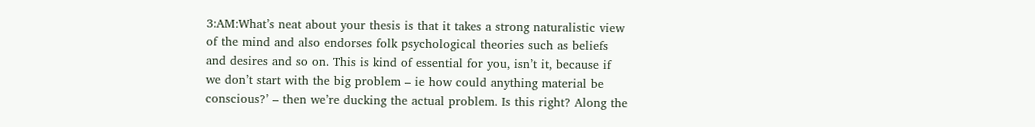3:AM:What’s neat about your thesis is that it takes a strong naturalistic view of the mind and also endorses folk psychological theories such as beliefs and desires and so on. This is kind of essential for you, isn’t it, because if we don’t start with the big problem – ie how could anything material be conscious?’ – then we’re ducking the actual problem. Is this right? Along the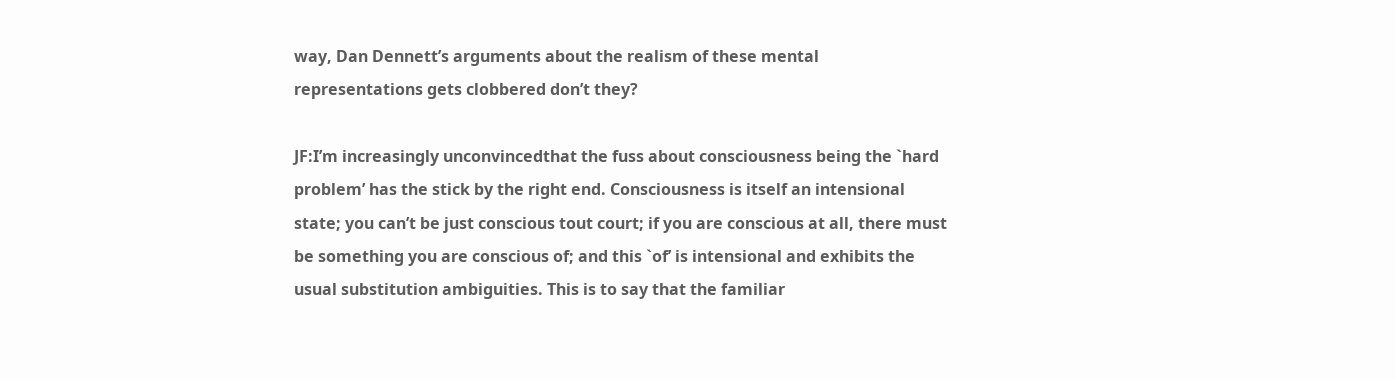way, Dan Dennett’s arguments about the realism of these mental representations gets clobbered don’t they?

JF:I’m increasingly unconvincedthat the fuss about consciousness being the `hard problem’ has the stick by the right end. Consciousness is itself an intensional state; you can’t be just conscious tout court; if you are conscious at all, there must be something you are conscious of; and this `of’ is intensional and exhibits the usual substitution ambiguities. This is to say that the familiar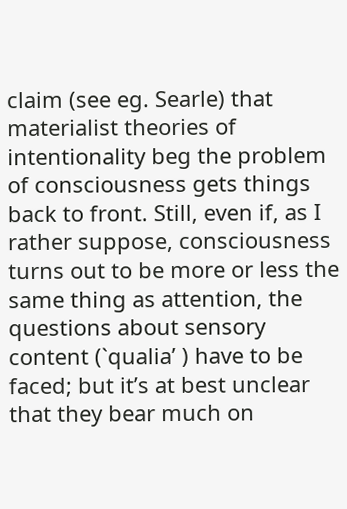claim (see eg. Searle) that materialist theories of intentionality beg the problem of consciousness gets things back to front. Still, even if, as I rather suppose, consciousness turns out to be more or less the same thing as attention, the questions about sensory content (`qualia’ ) have to be faced; but it’s at best unclear that they bear much on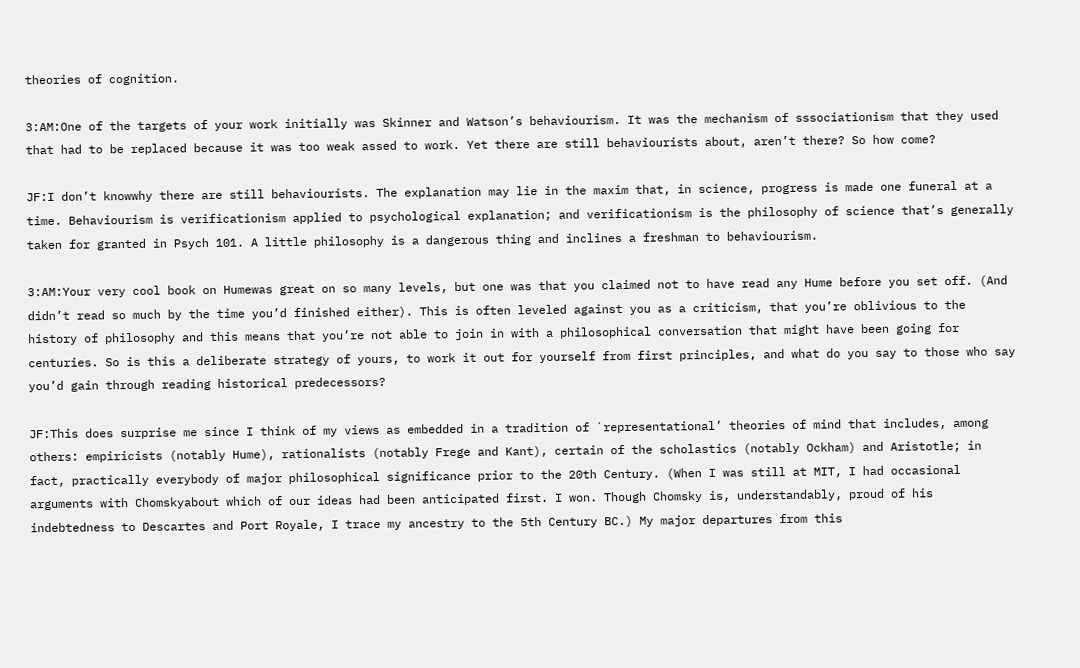theories of cognition.

3:AM:One of the targets of your work initially was Skinner and Watson’s behaviourism. It was the mechanism of sssociationism that they used that had to be replaced because it was too weak assed to work. Yet there are still behaviourists about, aren’t there? So how come?

JF:I don’t knowwhy there are still behaviourists. The explanation may lie in the maxim that, in science, progress is made one funeral at a time. Behaviourism is verificationism applied to psychological explanation; and verificationism is the philosophy of science that’s generally taken for granted in Psych 101. A little philosophy is a dangerous thing and inclines a freshman to behaviourism.

3:AM:Your very cool book on Humewas great on so many levels, but one was that you claimed not to have read any Hume before you set off. (And didn’t read so much by the time you’d finished either). This is often leveled against you as a criticism, that you’re oblivious to the history of philosophy and this means that you’re not able to join in with a philosophical conversation that might have been going for centuries. So is this a deliberate strategy of yours, to work it out for yourself from first principles, and what do you say to those who say you’d gain through reading historical predecessors?

JF:This does surprise me since I think of my views as embedded in a tradition of `representational’ theories of mind that includes, among others: empiricists (notably Hume), rationalists (notably Frege and Kant), certain of the scholastics (notably Ockham) and Aristotle; in fact, practically everybody of major philosophical significance prior to the 20th Century. (When I was still at MIT, I had occasional arguments with Chomskyabout which of our ideas had been anticipated first. I won. Though Chomsky is, understandably, proud of his indebtedness to Descartes and Port Royale, I trace my ancestry to the 5th Century BC.) My major departures from this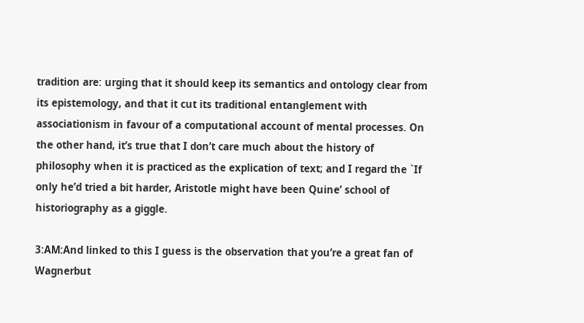tradition are: urging that it should keep its semantics and ontology clear from its epistemology, and that it cut its traditional entanglement with associationism in favour of a computational account of mental processes. On the other hand, it’s true that I don’t care much about the history of philosophy when it is practiced as the explication of text; and I regard the `If only he’d tried a bit harder, Aristotle might have been Quine’ school of historiography as a giggle.

3:AM:And linked to this I guess is the observation that you’re a great fan of Wagnerbut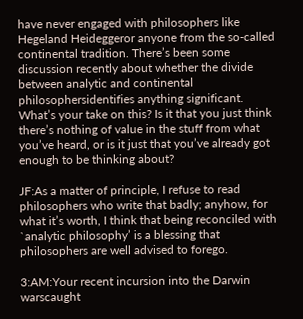have never engaged with philosophers like Hegeland Heideggeror anyone from the so-called continental tradition. There’s been some discussion recently about whether the divide between analytic and continental philosophersidentifies anything significant. What’s your take on this? Is it that you just think there’s nothing of value in the stuff from what you’ve heard, or is it just that you’ve already got enough to be thinking about?

JF:As a matter of principle, I refuse to read philosophers who write that badly; anyhow, for what it’s worth, I think that being reconciled with `analytic philosophy’ is a blessing that philosophers are well advised to forego.

3:AM:Your recent incursion into the Darwin warscaught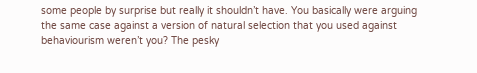some people by surprise but really it shouldn’t have. You basically were arguing the same case against a version of natural selection that you used against behaviourism weren’t you? The pesky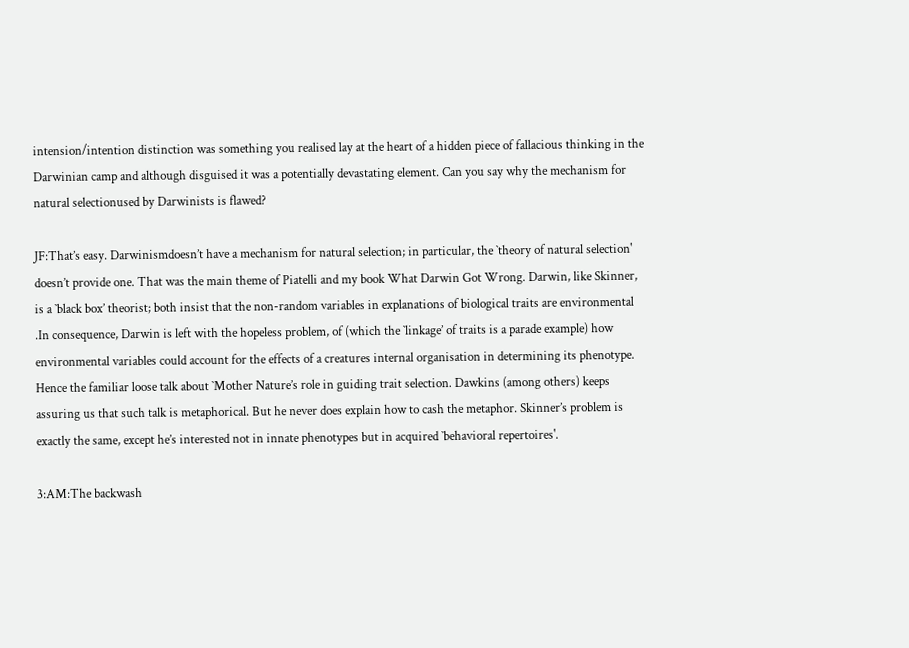intension/intention distinction was something you realised lay at the heart of a hidden piece of fallacious thinking in the Darwinian camp and although disguised it was a potentially devastating element. Can you say why the mechanism for natural selectionused by Darwinists is flawed?

JF:That’s easy. Darwinismdoesn’t have a mechanism for natural selection; in particular, the `theory of natural selection' doesn’t provide one. That was the main theme of Piatelli and my book What Darwin Got Wrong. Darwin, like Skinner, is a `black box’ theorist; both insist that the non-random variables in explanations of biological traits are environmental .In consequence, Darwin is left with the hopeless problem, of (which the `linkage’ of traits is a parade example) how environmental variables could account for the effects of a creatures internal organisation in determining its phenotype. Hence the familiar loose talk about `Mother Nature’s role in guiding trait selection. Dawkins (among others) keeps assuring us that such talk is metaphorical. But he never does explain how to cash the metaphor. Skinner’s problem is exactly the same, except he’s interested not in innate phenotypes but in acquired `behavioral repertoires'.

3:AM:The backwash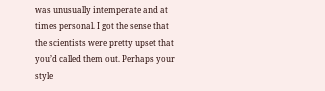was unusually intemperate and at times personal. I got the sense that the scientists were pretty upset that you’d called them out. Perhaps your style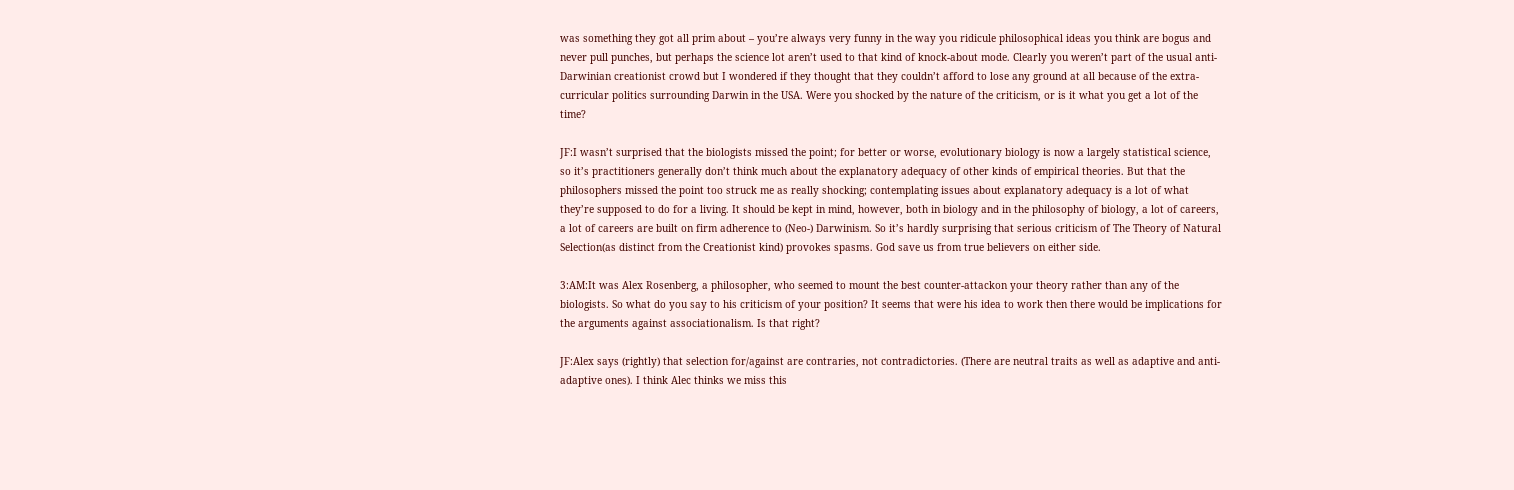was something they got all prim about – you’re always very funny in the way you ridicule philosophical ideas you think are bogus and never pull punches, but perhaps the science lot aren’t used to that kind of knock-about mode. Clearly you weren’t part of the usual anti-Darwinian creationist crowd but I wondered if they thought that they couldn’t afford to lose any ground at all because of the extra-curricular politics surrounding Darwin in the USA. Were you shocked by the nature of the criticism, or is it what you get a lot of the time?

JF:I wasn’t surprised that the biologists missed the point; for better or worse, evolutionary biology is now a largely statistical science, so it’s practitioners generally don’t think much about the explanatory adequacy of other kinds of empirical theories. But that the philosophers missed the point too struck me as really shocking; contemplating issues about explanatory adequacy is a lot of what they’re supposed to do for a living. It should be kept in mind, however, both in biology and in the philosophy of biology, a lot of careers, a lot of careers are built on firm adherence to (Neo-) Darwinism. So it’s hardly surprising that serious criticism of The Theory of Natural Selection(as distinct from the Creationist kind) provokes spasms. God save us from true believers on either side.

3:AM:It was Alex Rosenberg, a philosopher, who seemed to mount the best counter-attackon your theory rather than any of the biologists. So what do you say to his criticism of your position? It seems that were his idea to work then there would be implications for the arguments against associationalism. Is that right?

JF:Alex says (rightly) that selection for/against are contraries, not contradictories. (There are neutral traits as well as adaptive and anti-adaptive ones). I think Alec thinks we miss this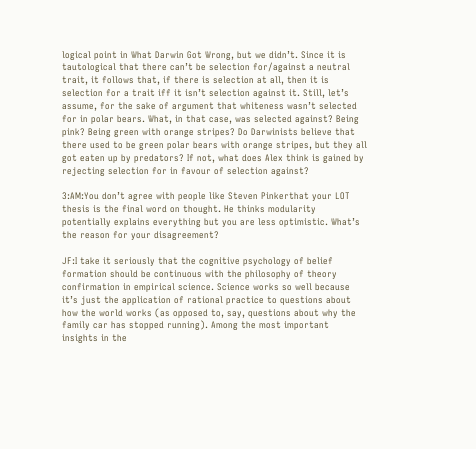logical point in What Darwin Got Wrong, but we didn’t. Since it is tautological that there can’t be selection for/against a neutral trait, it follows that, if there is selection at all, then it is selection for a trait iff it isn’t selection against it. Still, let’s assume, for the sake of argument that whiteness wasn’t selected for in polar bears. What, in that case, was selected against? Being pink? Being green with orange stripes? Do Darwinists believe that there used to be green polar bears with orange stripes, but they all got eaten up by predators? If not, what does Alex think is gained by rejecting selection for in favour of selection against?

3:AM:You don’t agree with people like Steven Pinkerthat your LOT thesis is the final word on thought. He thinks modularity potentially explains everything but you are less optimistic. What’s the reason for your disagreement?

JF:I take it seriously that the cognitive psychology of belief formation should be continuous with the philosophy of theory confirmation in empirical science. Science works so well because it’s just the application of rational practice to questions about how the world works (as opposed to, say, questions about why the family car has stopped running). Among the most important insights in the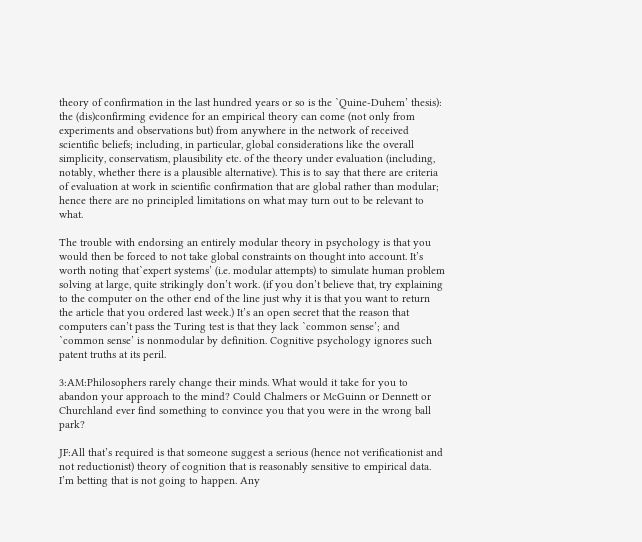theory of confirmation in the last hundred years or so is the `Quine-Duhem’ thesis): the (dis)confirming evidence for an empirical theory can come (not only from experiments and observations but) from anywhere in the network of received scientific beliefs; including, in particular, global considerations like the overall simplicity, conservatism, plausibility etc. of the theory under evaluation (including, notably, whether there is a plausible alternative). This is to say that there are criteria of evaluation at work in scientific confirmation that are global rather than modular; hence there are no principled limitations on what may turn out to be relevant to what.

The trouble with endorsing an entirely modular theory in psychology is that you would then be forced to not take global constraints on thought into account. It’s worth noting that`expert systems’ (i.e. modular attempts) to simulate human problem solving at large, quite strikingly don’t work. (if you don’t believe that, try explaining to the computer on the other end of the line just why it is that you want to return the article that you ordered last week.) It’s an open secret that the reason that computers can’t pass the Turing test is that they lack `common sense’; and `common sense’ is nonmodular by definition. Cognitive psychology ignores such patent truths at its peril.

3:AM:Philosophers rarely change their minds. What would it take for you to abandon your approach to the mind? Could Chalmers or McGuinn or Dennett or Churchland ever find something to convince you that you were in the wrong ball park?

JF:All that’s required is that someone suggest a serious (hence not verificationist and not reductionist) theory of cognition that is reasonably sensitive to empirical data. I’m betting that is not going to happen. Any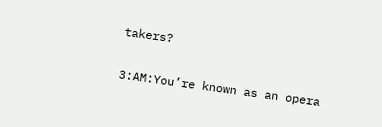takers?

3:AM:You’re known as an opera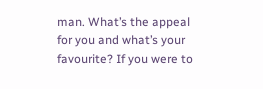man. What’s the appeal for you and what’s your favourite? If you were to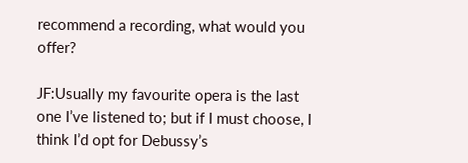recommend a recording, what would you offer?

JF:Usually my favourite opera is the last one I’ve listened to; but if I must choose, I think I’d opt for Debussy’s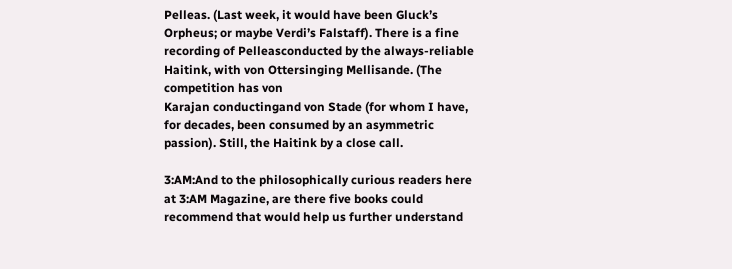Pelleas. (Last week, it would have been Gluck’s Orpheus; or maybe Verdi’s Falstaff). There is a fine recording of Pelleasconducted by the always-reliable Haitink, with von Ottersinging Mellisande. (The competition has von
Karajan conductingand von Stade (for whom I have, for decades, been consumed by an asymmetric passion). Still, the Haitink by a close call.

3:AM:And to the philosophically curious readers here at 3:AM Magazine, are there five books could recommend that would help us further understand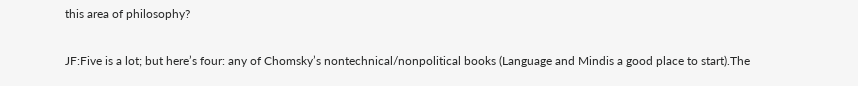this area of philosophy?

JF:Five is a lot; but here’s four: any of Chomsky’s nontechnical/nonpolitical books (Language and Mindis a good place to start).The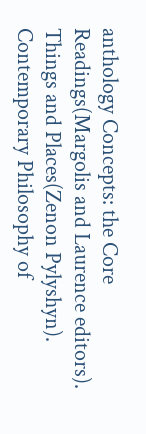anthology Concepts: the Core Readings(Margolis and Laurence editors). Things and Places(Zenon Pylyshyn). Contemporary Philosophy of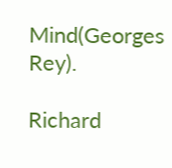Mind(Georges Rey).

Richard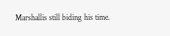Marshallis still biding his time.